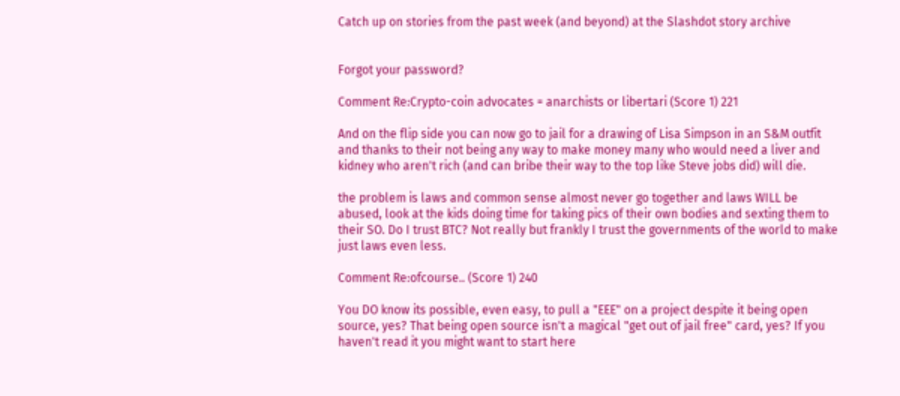Catch up on stories from the past week (and beyond) at the Slashdot story archive


Forgot your password?

Comment Re:Crypto-coin advocates = anarchists or libertari (Score 1) 221

And on the flip side you can now go to jail for a drawing of Lisa Simpson in an S&M outfit and thanks to their not being any way to make money many who would need a liver and kidney who aren't rich (and can bribe their way to the top like Steve jobs did) will die.

the problem is laws and common sense almost never go together and laws WILL be abused, look at the kids doing time for taking pics of their own bodies and sexting them to their SO. Do I trust BTC? Not really but frankly I trust the governments of the world to make just laws even less.

Comment Re:ofcourse.. (Score 1) 240

You DO know its possible, even easy, to pull a "EEE" on a project despite it being open source, yes? That being open source isn't a magical "get out of jail free" card, yes? If you haven't read it you might want to start here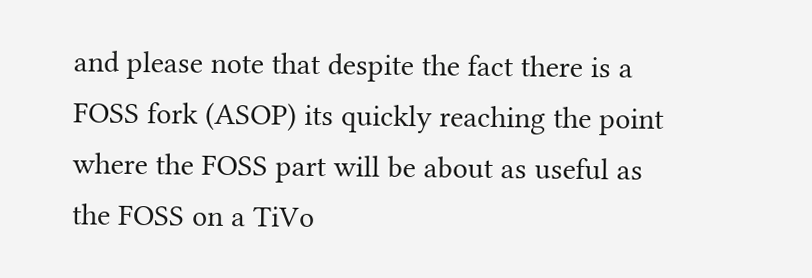and please note that despite the fact there is a FOSS fork (ASOP) its quickly reaching the point where the FOSS part will be about as useful as the FOSS on a TiVo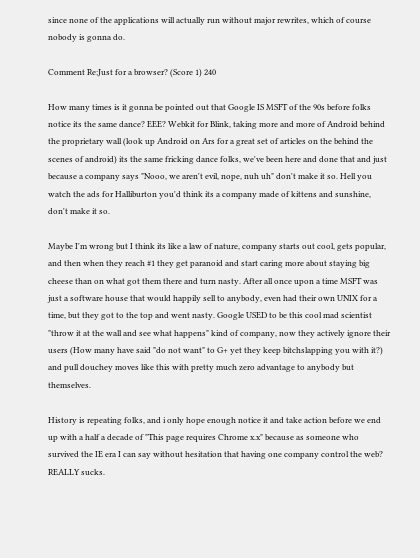since none of the applications will actually run without major rewrites, which of course nobody is gonna do.

Comment Re:Just for a browser? (Score 1) 240

How many times is it gonna be pointed out that Google IS MSFT of the 90s before folks notice its the same dance? EEE? Webkit for Blink, taking more and more of Android behind the proprietary wall (look up Android on Ars for a great set of articles on the behind the scenes of android) its the same fricking dance folks, we've been here and done that and just because a company says "Nooo, we aren't evil, nope, nuh uh" don't make it so. Hell you watch the ads for Halliburton you'd think its a company made of kittens and sunshine, don't make it so.

Maybe I'm wrong but I think its like a law of nature, company starts out cool, gets popular, and then when they reach #1 they get paranoid and start caring more about staying big cheese than on what got them there and turn nasty. After all once upon a time MSFT was just a software house that would happily sell to anybody, even had their own UNIX for a time, but they got to the top and went nasty. Google USED to be this cool mad scientist "throw it at the wall and see what happens" kind of company, now they actively ignore their users (How many have said "do not want" to G+ yet they keep bitchslapping you with it?) and pull douchey moves like this with pretty much zero advantage to anybody but themselves.

History is repeating folks, and i only hope enough notice it and take action before we end up with a half a decade of "This page requires Chrome x.x" because as someone who survived the IE era I can say without hesitation that having one company control the web? REALLY sucks.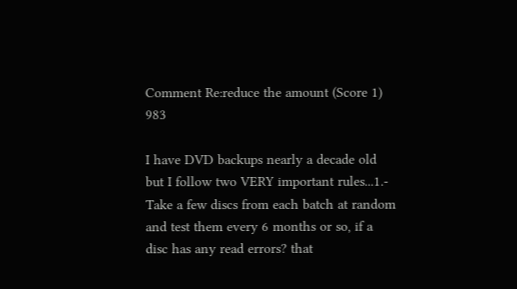Comment Re:reduce the amount (Score 1) 983

I have DVD backups nearly a decade old but I follow two VERY important rules...1.- Take a few discs from each batch at random and test them every 6 months or so, if a disc has any read errors? that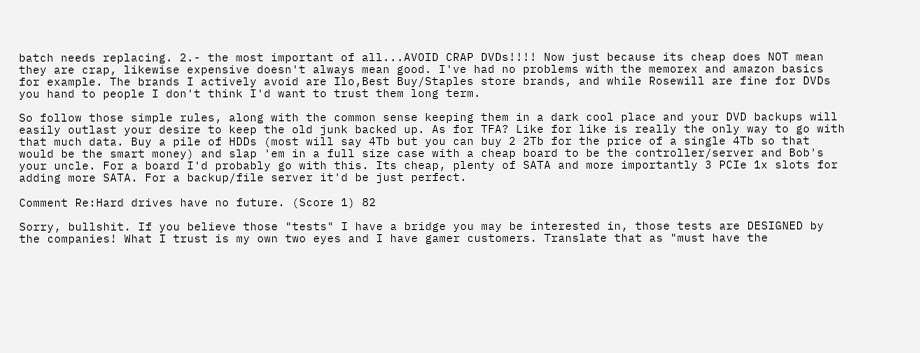batch needs replacing. 2.- the most important of all...AVOID CRAP DVDs!!!! Now just because its cheap does NOT mean they are crap, likewise expensive doesn't always mean good. I've had no problems with the memorex and amazon basics for example. The brands I actively avoid are Ilo,Best Buy/Staples store brands, and while Rosewill are fine for DVDs you hand to people I don't think I'd want to trust them long term.

So follow those simple rules, along with the common sense keeping them in a dark cool place and your DVD backups will easily outlast your desire to keep the old junk backed up. As for TFA? Like for like is really the only way to go with that much data. Buy a pile of HDDs (most will say 4Tb but you can buy 2 2Tb for the price of a single 4Tb so that would be the smart money) and slap 'em in a full size case with a cheap board to be the controller/server and Bob's your uncle. For a board I'd probably go with this. Its cheap, plenty of SATA and more importantly 3 PCIe 1x slots for adding more SATA. For a backup/file server it'd be just perfect.

Comment Re:Hard drives have no future. (Score 1) 82

Sorry, bullshit. If you believe those "tests" I have a bridge you may be interested in, those tests are DESIGNED by the companies! What I trust is my own two eyes and I have gamer customers. Translate that as "must have the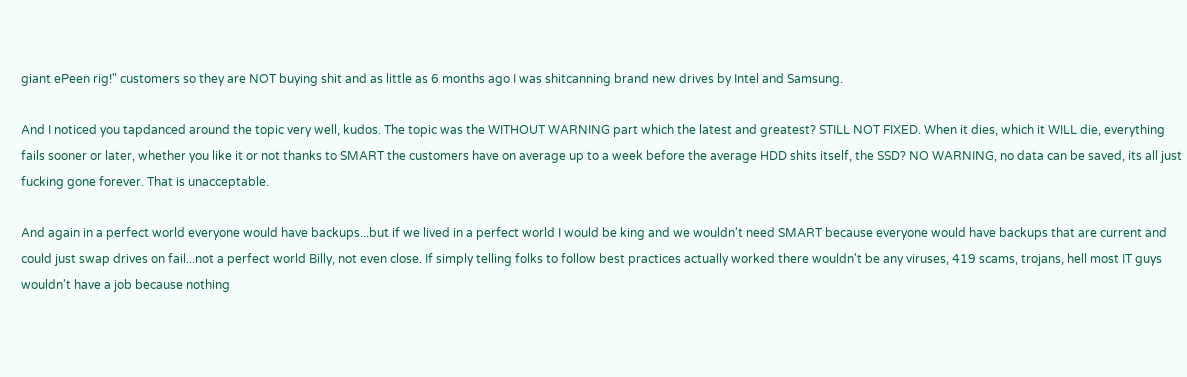giant ePeen rig!" customers so they are NOT buying shit and as little as 6 months ago I was shitcanning brand new drives by Intel and Samsung.

And I noticed you tapdanced around the topic very well, kudos. The topic was the WITHOUT WARNING part which the latest and greatest? STILL NOT FIXED. When it dies, which it WILL die, everything fails sooner or later, whether you like it or not thanks to SMART the customers have on average up to a week before the average HDD shits itself, the SSD? NO WARNING, no data can be saved, its all just fucking gone forever. That is unacceptable.

And again in a perfect world everyone would have backups...but if we lived in a perfect world I would be king and we wouldn't need SMART because everyone would have backups that are current and could just swap drives on fail...not a perfect world Billy, not even close. If simply telling folks to follow best practices actually worked there wouldn't be any viruses, 419 scams, trojans, hell most IT guys wouldn't have a job because nothing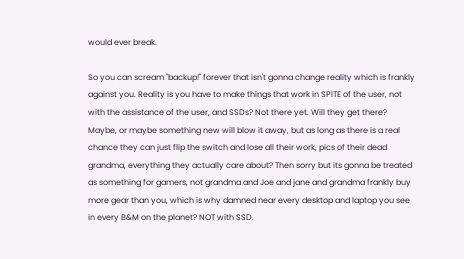would ever break.

So you can scream "backup!" forever that isn't gonna change reality which is frankly against you. Reality is you have to make things that work in SPITE of the user, not with the assistance of the user, and SSDs? Not there yet. Will they get there? Maybe, or maybe something new will blow it away, but as long as there is a real chance they can just flip the switch and lose all their work, pics of their dead grandma, everything they actually care about? Then sorry but its gonna be treated as something for gamers, not grandma and Joe and jane and grandma frankly buy more gear than you, which is why damned near every desktop and laptop you see in every B&M on the planet? NOT with SSD.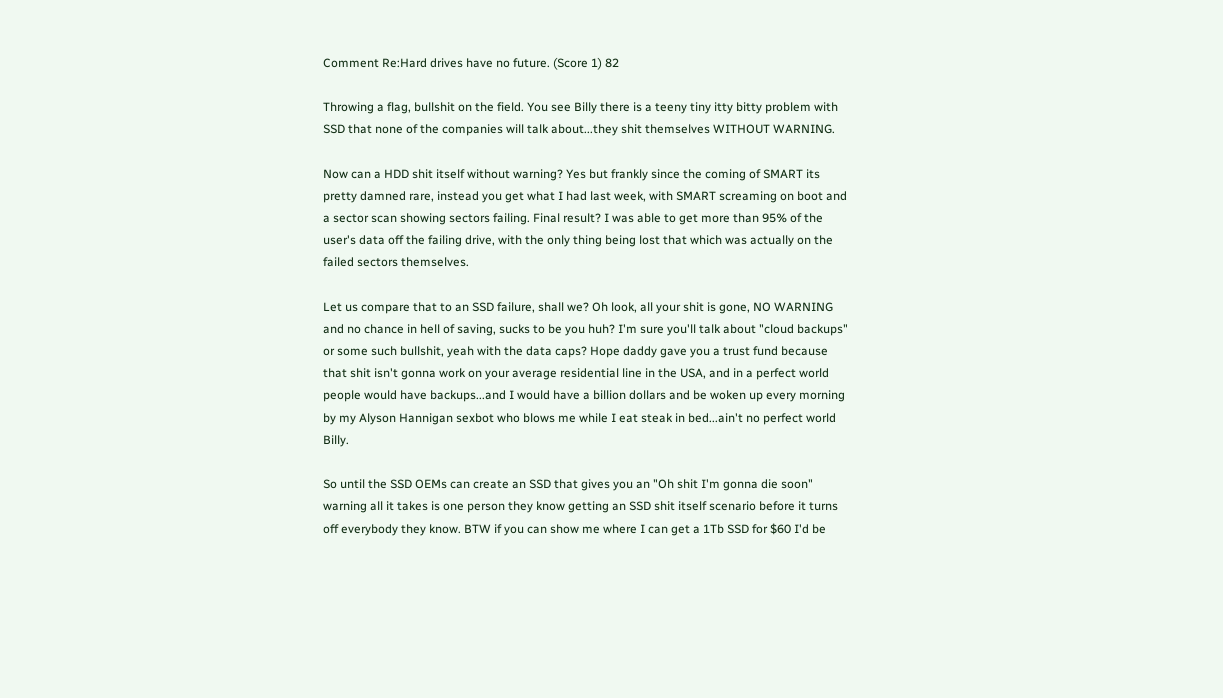Comment Re:Hard drives have no future. (Score 1) 82

Throwing a flag, bullshit on the field. You see Billy there is a teeny tiny itty bitty problem with SSD that none of the companies will talk about...they shit themselves WITHOUT WARNING.

Now can a HDD shit itself without warning? Yes but frankly since the coming of SMART its pretty damned rare, instead you get what I had last week, with SMART screaming on boot and a sector scan showing sectors failing. Final result? I was able to get more than 95% of the user's data off the failing drive, with the only thing being lost that which was actually on the failed sectors themselves.

Let us compare that to an SSD failure, shall we? Oh look, all your shit is gone, NO WARNING and no chance in hell of saving, sucks to be you huh? I'm sure you'll talk about "cloud backups" or some such bullshit, yeah with the data caps? Hope daddy gave you a trust fund because that shit isn't gonna work on your average residential line in the USA, and in a perfect world people would have backups...and I would have a billion dollars and be woken up every morning by my Alyson Hannigan sexbot who blows me while I eat steak in bed...ain't no perfect world Billy.

So until the SSD OEMs can create an SSD that gives you an "Oh shit I'm gonna die soon" warning all it takes is one person they know getting an SSD shit itself scenario before it turns off everybody they know. BTW if you can show me where I can get a 1Tb SSD for $60 I'd be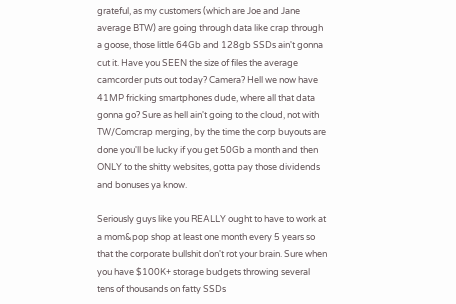grateful, as my customers (which are Joe and Jane average BTW) are going through data like crap through a goose, those little 64Gb and 128gb SSDs ain't gonna cut it. Have you SEEN the size of files the average camcorder puts out today? Camera? Hell we now have 41MP fricking smartphones dude, where all that data gonna go? Sure as hell ain't going to the cloud, not with TW/Comcrap merging, by the time the corp buyouts are done you'll be lucky if you get 50Gb a month and then ONLY to the shitty websites, gotta pay those dividends and bonuses ya know.

Seriously guys like you REALLY ought to have to work at a mom&pop shop at least one month every 5 years so that the corporate bullshit don't rot your brain. Sure when you have $100K+ storage budgets throwing several tens of thousands on fatty SSDs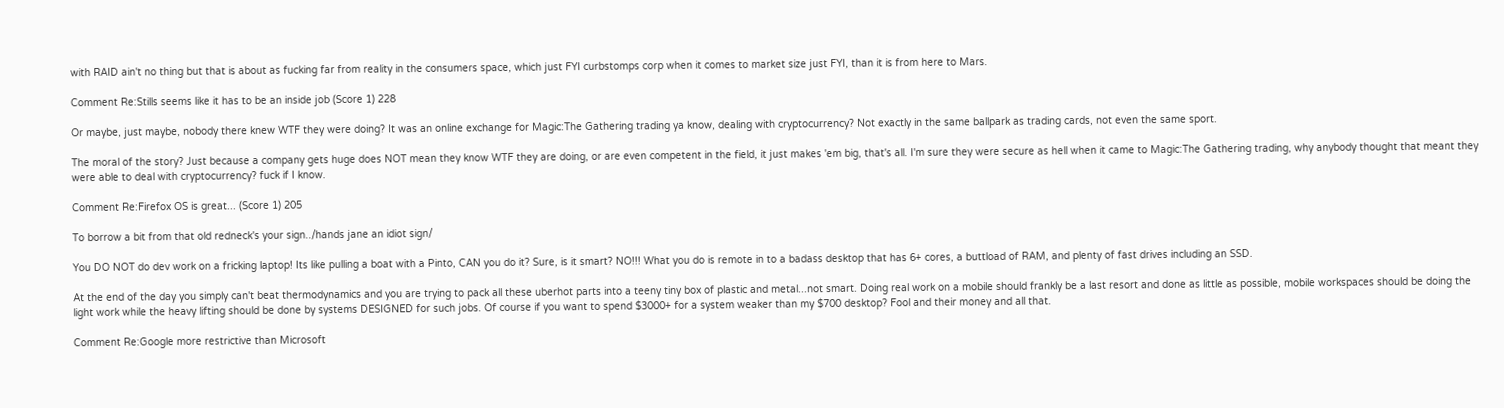with RAID ain't no thing but that is about as fucking far from reality in the consumers space, which just FYI curbstomps corp when it comes to market size just FYI, than it is from here to Mars.

Comment Re:Stills seems like it has to be an inside job (Score 1) 228

Or maybe, just maybe, nobody there knew WTF they were doing? It was an online exchange for Magic:The Gathering trading ya know, dealing with cryptocurrency? Not exactly in the same ballpark as trading cards, not even the same sport.

The moral of the story? Just because a company gets huge does NOT mean they know WTF they are doing, or are even competent in the field, it just makes 'em big, that's all. I'm sure they were secure as hell when it came to Magic:The Gathering trading, why anybody thought that meant they were able to deal with cryptocurrency? fuck if I know.

Comment Re:Firefox OS is great... (Score 1) 205

To borrow a bit from that old redneck's your sign../hands jane an idiot sign/

You DO NOT do dev work on a fricking laptop! Its like pulling a boat with a Pinto, CAN you do it? Sure, is it smart? NO!!! What you do is remote in to a badass desktop that has 6+ cores, a buttload of RAM, and plenty of fast drives including an SSD.

At the end of the day you simply can't beat thermodynamics and you are trying to pack all these uberhot parts into a teeny tiny box of plastic and metal...not smart. Doing real work on a mobile should frankly be a last resort and done as little as possible, mobile workspaces should be doing the light work while the heavy lifting should be done by systems DESIGNED for such jobs. Of course if you want to spend $3000+ for a system weaker than my $700 desktop? Fool and their money and all that.

Comment Re:Google more restrictive than Microsoft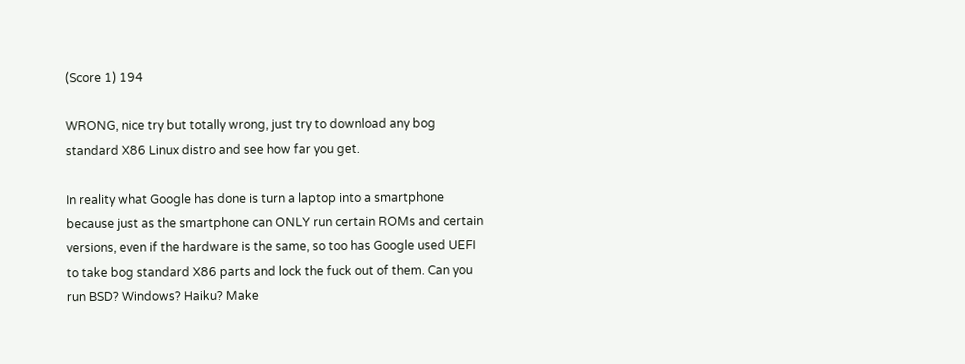(Score 1) 194

WRONG, nice try but totally wrong, just try to download any bog standard X86 Linux distro and see how far you get.

In reality what Google has done is turn a laptop into a smartphone because just as the smartphone can ONLY run certain ROMs and certain versions, even if the hardware is the same, so too has Google used UEFI to take bog standard X86 parts and lock the fuck out of them. Can you run BSD? Windows? Haiku? Make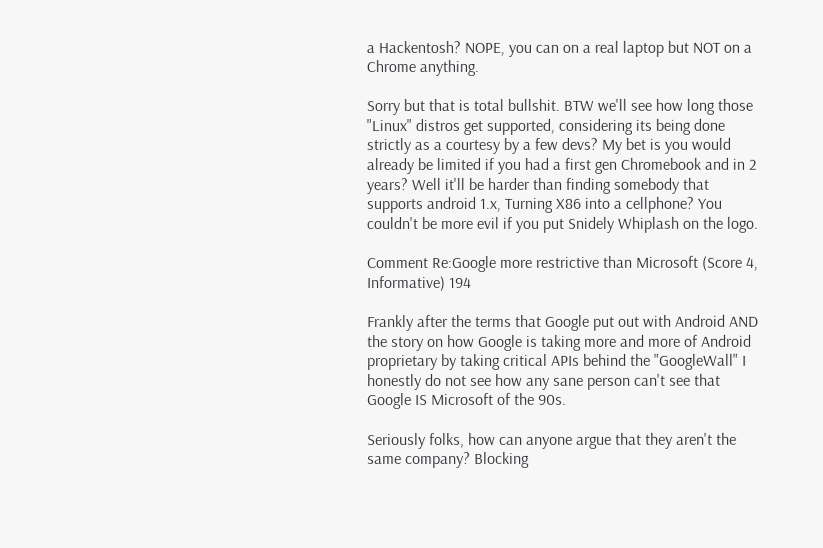a Hackentosh? NOPE, you can on a real laptop but NOT on a Chrome anything.

Sorry but that is total bullshit. BTW we'll see how long those "Linux" distros get supported, considering its being done strictly as a courtesy by a few devs? My bet is you would already be limited if you had a first gen Chromebook and in 2 years? Well it'll be harder than finding somebody that supports android 1.x, Turning X86 into a cellphone? You couldn't be more evil if you put Snidely Whiplash on the logo.

Comment Re:Google more restrictive than Microsoft (Score 4, Informative) 194

Frankly after the terms that Google put out with Android AND the story on how Google is taking more and more of Android proprietary by taking critical APIs behind the "GoogleWall" I honestly do not see how any sane person can't see that Google IS Microsoft of the 90s.

Seriously folks, how can anyone argue that they aren't the same company? Blocking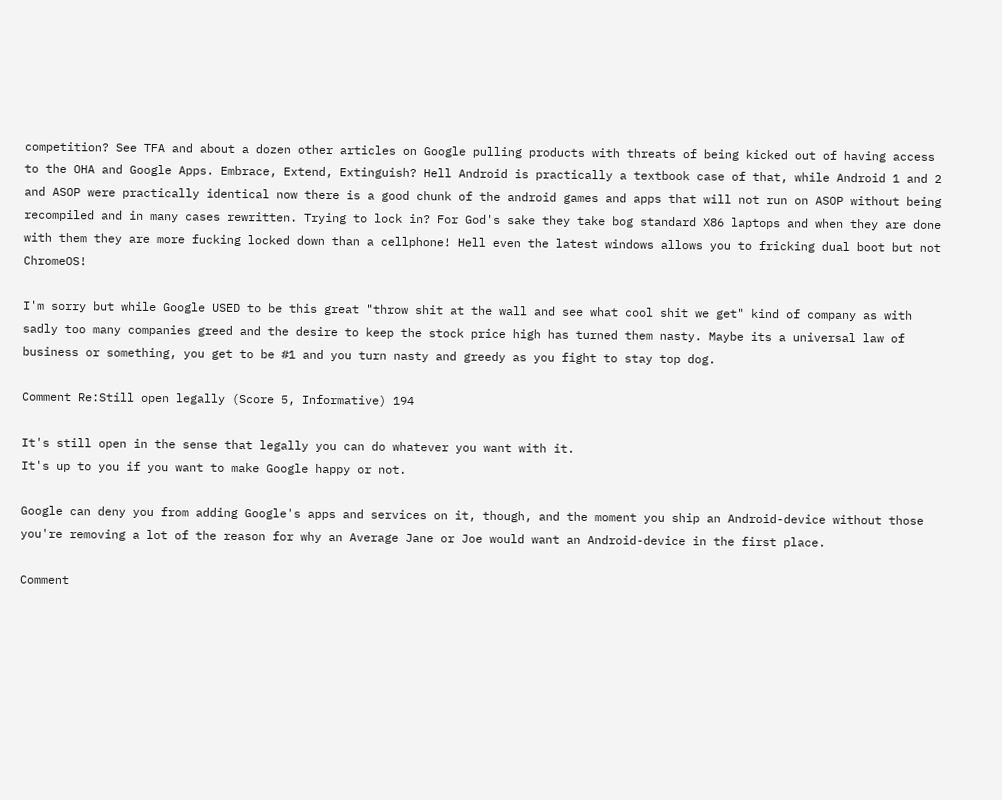competition? See TFA and about a dozen other articles on Google pulling products with threats of being kicked out of having access to the OHA and Google Apps. Embrace, Extend, Extinguish? Hell Android is practically a textbook case of that, while Android 1 and 2 and ASOP were practically identical now there is a good chunk of the android games and apps that will not run on ASOP without being recompiled and in many cases rewritten. Trying to lock in? For God's sake they take bog standard X86 laptops and when they are done with them they are more fucking locked down than a cellphone! Hell even the latest windows allows you to fricking dual boot but not ChromeOS!

I'm sorry but while Google USED to be this great "throw shit at the wall and see what cool shit we get" kind of company as with sadly too many companies greed and the desire to keep the stock price high has turned them nasty. Maybe its a universal law of business or something, you get to be #1 and you turn nasty and greedy as you fight to stay top dog.

Comment Re:Still open legally (Score 5, Informative) 194

It's still open in the sense that legally you can do whatever you want with it.
It's up to you if you want to make Google happy or not.

Google can deny you from adding Google's apps and services on it, though, and the moment you ship an Android-device without those you're removing a lot of the reason for why an Average Jane or Joe would want an Android-device in the first place.

Comment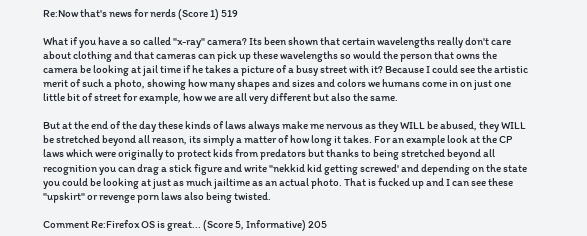Re:Now that's news for nerds (Score 1) 519

What if you have a so called "x-ray" camera? Its been shown that certain wavelengths really don't care about clothing and that cameras can pick up these wavelengths so would the person that owns the camera be looking at jail time if he takes a picture of a busy street with it? Because I could see the artistic merit of such a photo, showing how many shapes and sizes and colors we humans come in on just one little bit of street for example, how we are all very different but also the same.

But at the end of the day these kinds of laws always make me nervous as they WILL be abused, they WILL be stretched beyond all reason, its simply a matter of how long it takes. For an example look at the CP laws which were originally to protect kids from predators but thanks to being stretched beyond all recognition you can drag a stick figure and write "nekkid kid getting screwed' and depending on the state you could be looking at just as much jailtime as an actual photo. That is fucked up and I can see these "upskirt" or revenge porn laws also being twisted.

Comment Re:Firefox OS is great... (Score 5, Informative) 205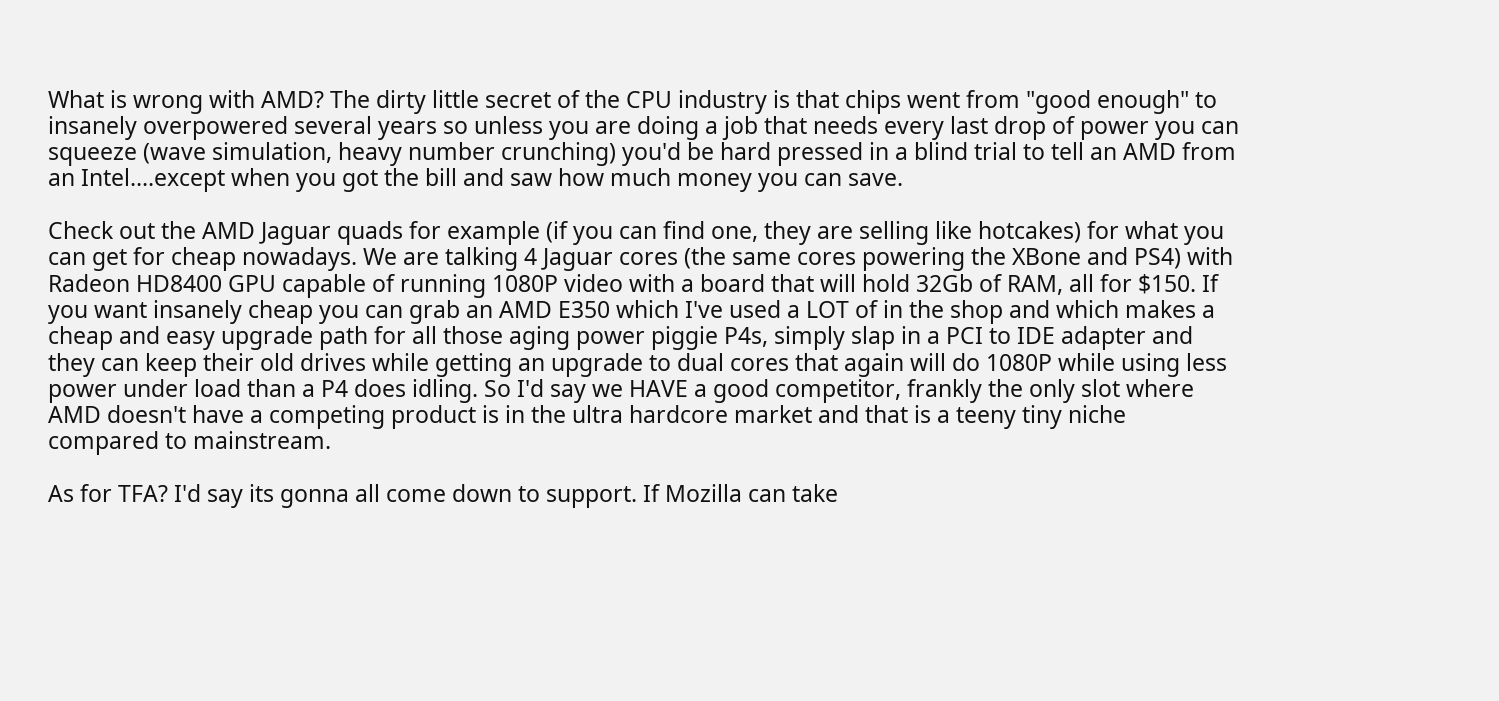What is wrong with AMD? The dirty little secret of the CPU industry is that chips went from "good enough" to insanely overpowered several years so unless you are doing a job that needs every last drop of power you can squeeze (wave simulation, heavy number crunching) you'd be hard pressed in a blind trial to tell an AMD from an Intel....except when you got the bill and saw how much money you can save.

Check out the AMD Jaguar quads for example (if you can find one, they are selling like hotcakes) for what you can get for cheap nowadays. We are talking 4 Jaguar cores (the same cores powering the XBone and PS4) with Radeon HD8400 GPU capable of running 1080P video with a board that will hold 32Gb of RAM, all for $150. If you want insanely cheap you can grab an AMD E350 which I've used a LOT of in the shop and which makes a cheap and easy upgrade path for all those aging power piggie P4s, simply slap in a PCI to IDE adapter and they can keep their old drives while getting an upgrade to dual cores that again will do 1080P while using less power under load than a P4 does idling. So I'd say we HAVE a good competitor, frankly the only slot where AMD doesn't have a competing product is in the ultra hardcore market and that is a teeny tiny niche compared to mainstream.

As for TFA? I'd say its gonna all come down to support. If Mozilla can take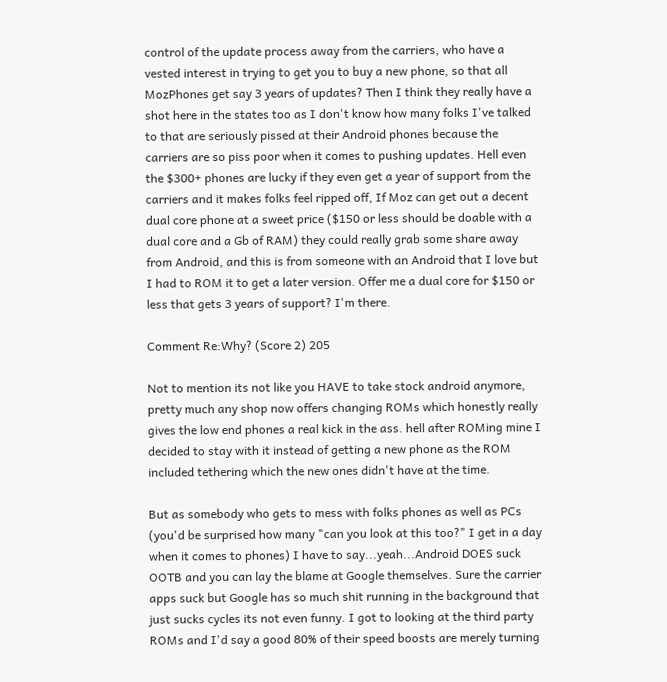control of the update process away from the carriers, who have a vested interest in trying to get you to buy a new phone, so that all MozPhones get say 3 years of updates? Then I think they really have a shot here in the states too as I don't know how many folks I've talked to that are seriously pissed at their Android phones because the carriers are so piss poor when it comes to pushing updates. Hell even the $300+ phones are lucky if they even get a year of support from the carriers and it makes folks feel ripped off, If Moz can get out a decent dual core phone at a sweet price ($150 or less should be doable with a dual core and a Gb of RAM) they could really grab some share away from Android, and this is from someone with an Android that I love but I had to ROM it to get a later version. Offer me a dual core for $150 or less that gets 3 years of support? I'm there.

Comment Re:Why? (Score 2) 205

Not to mention its not like you HAVE to take stock android anymore, pretty much any shop now offers changing ROMs which honestly really gives the low end phones a real kick in the ass. hell after ROMing mine I decided to stay with it instead of getting a new phone as the ROM included tethering which the new ones didn't have at the time.

But as somebody who gets to mess with folks phones as well as PCs (you'd be surprised how many "can you look at this too?" I get in a day when it comes to phones) I have to say...yeah...Android DOES suck OOTB and you can lay the blame at Google themselves. Sure the carrier apps suck but Google has so much shit running in the background that just sucks cycles its not even funny. I got to looking at the third party ROMs and I'd say a good 80% of their speed boosts are merely turning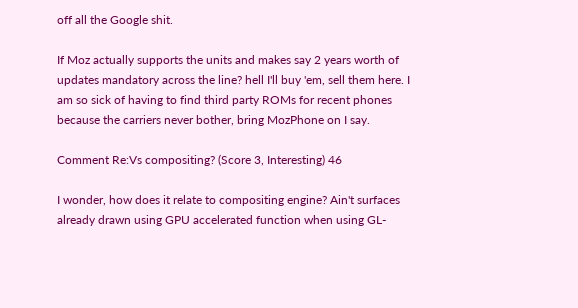off all the Google shit.

If Moz actually supports the units and makes say 2 years worth of updates mandatory across the line? hell I'll buy 'em, sell them here. I am so sick of having to find third party ROMs for recent phones because the carriers never bother, bring MozPhone on I say.

Comment Re:Vs compositing? (Score 3, Interesting) 46

I wonder, how does it relate to compositing engine? Ain't surfaces already drawn using GPU accelerated function when using GL-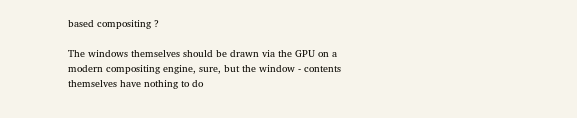based compositing ?

The windows themselves should be drawn via the GPU on a modern compositing engine, sure, but the window - contents themselves have nothing to do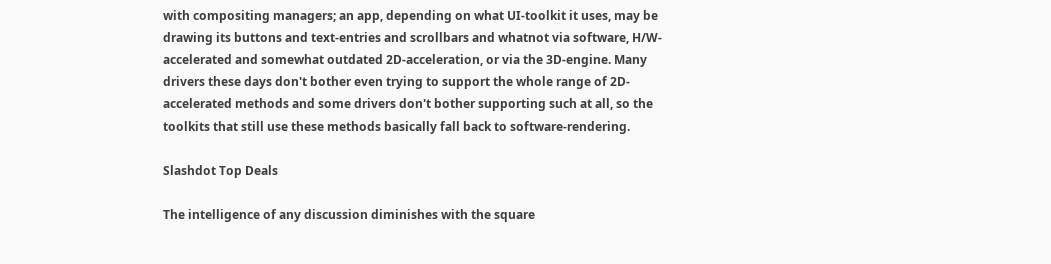with compositing managers; an app, depending on what UI-toolkit it uses, may be drawing its buttons and text-entries and scrollbars and whatnot via software, H/W-accelerated and somewhat outdated 2D-acceleration, or via the 3D-engine. Many drivers these days don't bother even trying to support the whole range of 2D-accelerated methods and some drivers don't bother supporting such at all, so the toolkits that still use these methods basically fall back to software-rendering.

Slashdot Top Deals

The intelligence of any discussion diminishes with the square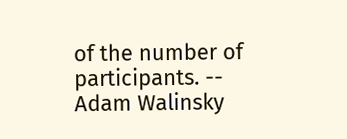of the number of participants. -- Adam Walinsky